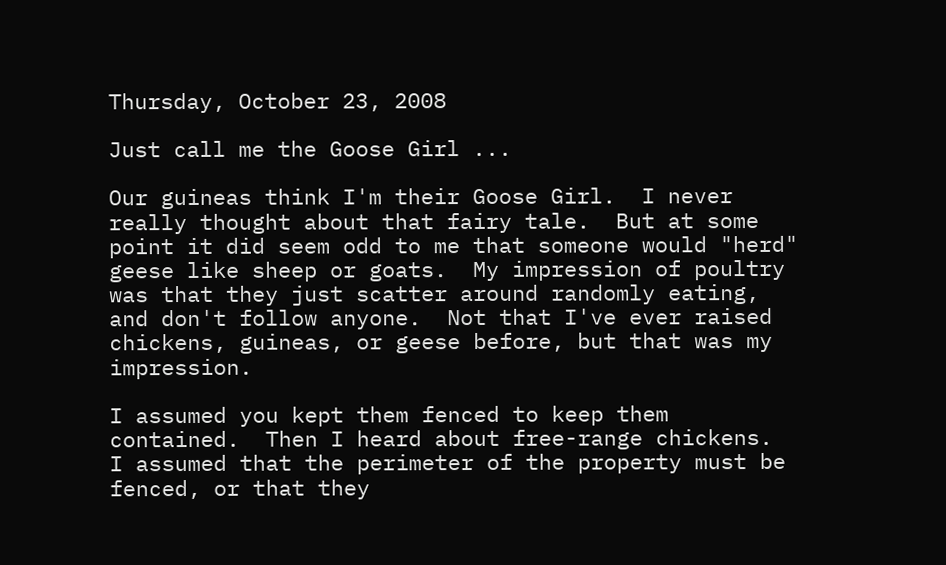Thursday, October 23, 2008

Just call me the Goose Girl ...

Our guineas think I'm their Goose Girl.  I never really thought about that fairy tale.  But at some point it did seem odd to me that someone would "herd" geese like sheep or goats.  My impression of poultry was that they just scatter around randomly eating, and don't follow anyone.  Not that I've ever raised chickens, guineas, or geese before, but that was my impression.

I assumed you kept them fenced to keep them contained.  Then I heard about free-range chickens.  I assumed that the perimeter of the property must be fenced, or that they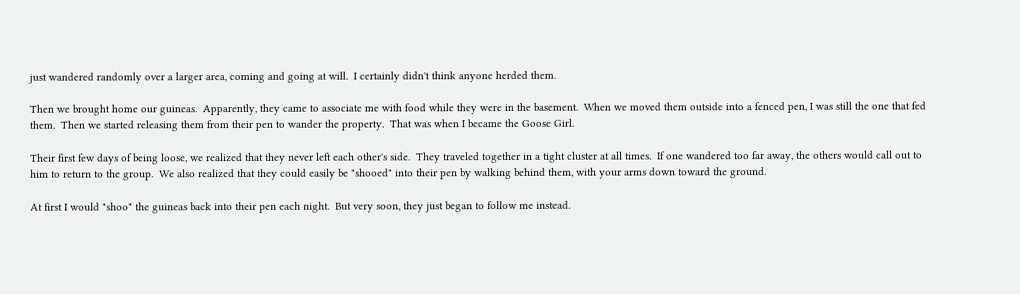just wandered randomly over a larger area, coming and going at will.  I certainly didn't think anyone herded them.

Then we brought home our guineas.  Apparently, they came to associate me with food while they were in the basement.  When we moved them outside into a fenced pen, I was still the one that fed them.  Then we started releasing them from their pen to wander the property.  That was when I became the Goose Girl.

Their first few days of being loose, we realized that they never left each other's side.  They traveled together in a tight cluster at all times.  If one wandered too far away, the others would call out to him to return to the group.  We also realized that they could easily be "shooed" into their pen by walking behind them, with your arms down toward the ground.

At first I would "shoo" the guineas back into their pen each night.  But very soon, they just began to follow me instead.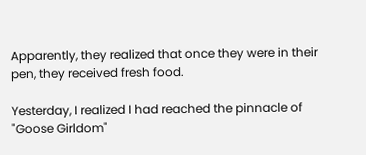Apparently, they realized that once they were in their pen, they received fresh food.

Yesterday, I realized I had reached the pinnacle of "Goose Girldom"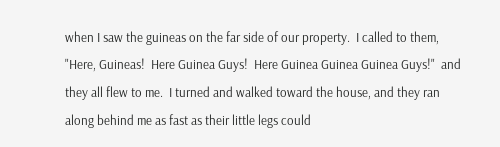when I saw the guineas on the far side of our property.  I called to them, "Here, Guineas!  Here Guinea Guys!  Here Guinea Guinea Guinea Guys!"  and they all flew to me.  I turned and walked toward the house, and they ran along behind me as fast as their little legs could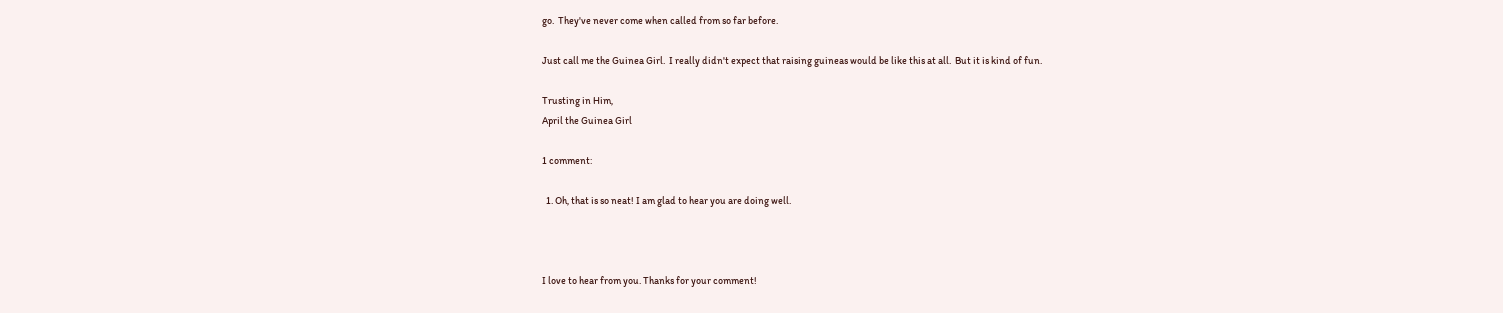go.  They've never come when called from so far before.

Just call me the Guinea Girl.  I really didn't expect that raising guineas would be like this at all.  But it is kind of fun.

Trusting in Him,
April the Guinea Girl

1 comment:

  1. Oh, that is so neat! I am glad to hear you are doing well.



I love to hear from you. Thanks for your comment!